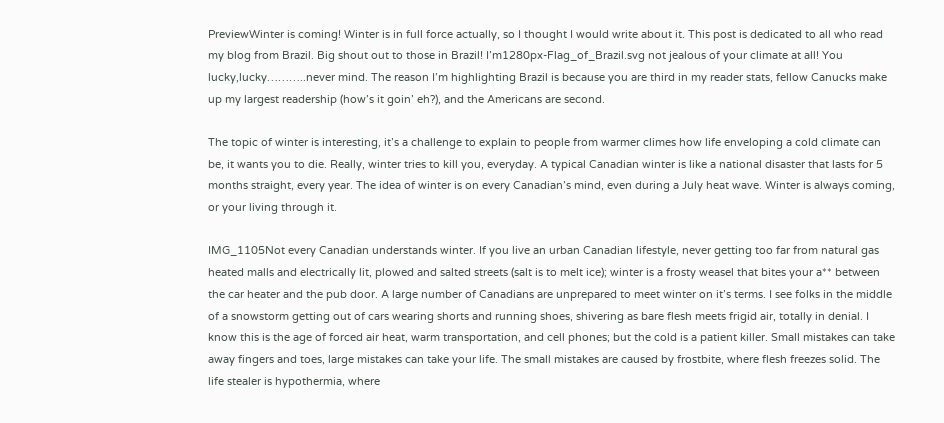PreviewWinter is coming! Winter is in full force actually, so I thought I would write about it. This post is dedicated to all who read my blog from Brazil. Big shout out to those in Brazil! I’m1280px-Flag_of_Brazil.svg not jealous of your climate at all! You lucky,lucky………..never mind. The reason I’m highlighting Brazil is because you are third in my reader stats, fellow Canucks make up my largest readership (how’s it goin’ eh?), and the Americans are second.

The topic of winter is interesting, it’s a challenge to explain to people from warmer climes how life enveloping a cold climate can be, it wants you to die. Really, winter tries to kill you, everyday. A typical Canadian winter is like a national disaster that lasts for 5 months straight, every year. The idea of winter is on every Canadian’s mind, even during a July heat wave. Winter is always coming, or your living through it.

IMG_1105Not every Canadian understands winter. If you live an urban Canadian lifestyle, never getting too far from natural gas heated malls and electrically lit, plowed and salted streets (salt is to melt ice); winter is a frosty weasel that bites your a** between the car heater and the pub door. A large number of Canadians are unprepared to meet winter on it’s terms. I see folks in the middle of a snowstorm getting out of cars wearing shorts and running shoes, shivering as bare flesh meets frigid air, totally in denial. I know this is the age of forced air heat, warm transportation, and cell phones; but the cold is a patient killer. Small mistakes can take away fingers and toes, large mistakes can take your life. The small mistakes are caused by frostbite, where flesh freezes solid. The life stealer is hypothermia, where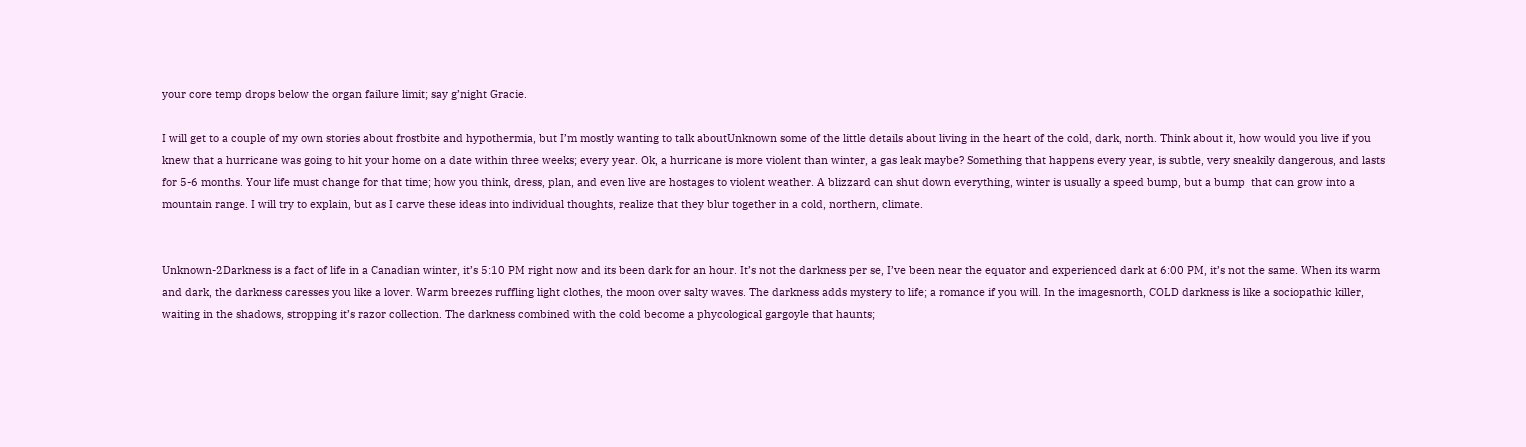your core temp drops below the organ failure limit; say g’night Gracie.

I will get to a couple of my own stories about frostbite and hypothermia, but I’m mostly wanting to talk aboutUnknown some of the little details about living in the heart of the cold, dark, north. Think about it, how would you live if you knew that a hurricane was going to hit your home on a date within three weeks; every year. Ok, a hurricane is more violent than winter, a gas leak maybe? Something that happens every year, is subtle, very sneakily dangerous, and lasts for 5-6 months. Your life must change for that time; how you think, dress, plan, and even live are hostages to violent weather. A blizzard can shut down everything, winter is usually a speed bump, but a bump  that can grow into a mountain range. I will try to explain, but as I carve these ideas into individual thoughts, realize that they blur together in a cold, northern, climate.


Unknown-2Darkness is a fact of life in a Canadian winter, it’s 5:10 PM right now and its been dark for an hour. It’s not the darkness per se, I’ve been near the equator and experienced dark at 6:00 PM, it’s not the same. When its warm and dark, the darkness caresses you like a lover. Warm breezes ruffling light clothes, the moon over salty waves. The darkness adds mystery to life; a romance if you will. In the imagesnorth, COLD darkness is like a sociopathic killer, waiting in the shadows, stropping it’s razor collection. The darkness combined with the cold become a phycological gargoyle that haunts;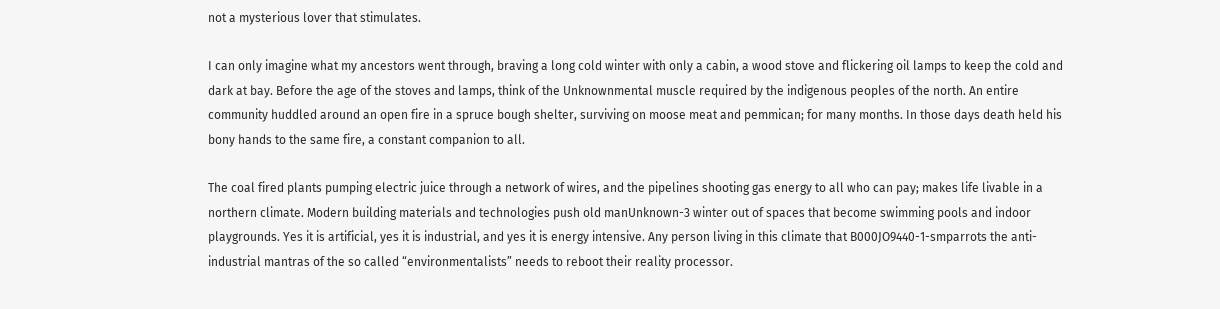not a mysterious lover that stimulates.

I can only imagine what my ancestors went through, braving a long cold winter with only a cabin, a wood stove and flickering oil lamps to keep the cold and dark at bay. Before the age of the stoves and lamps, think of the Unknownmental muscle required by the indigenous peoples of the north. An entire community huddled around an open fire in a spruce bough shelter, surviving on moose meat and pemmican; for many months. In those days death held his bony hands to the same fire, a constant companion to all.

The coal fired plants pumping electric juice through a network of wires, and the pipelines shooting gas energy to all who can pay; makes life livable in a northern climate. Modern building materials and technologies push old manUnknown-3 winter out of spaces that become swimming pools and indoor playgrounds. Yes it is artificial, yes it is industrial, and yes it is energy intensive. Any person living in this climate that B000JO9440-1-smparrots the anti-industrial mantras of the so called “environmentalists” needs to reboot their reality processor.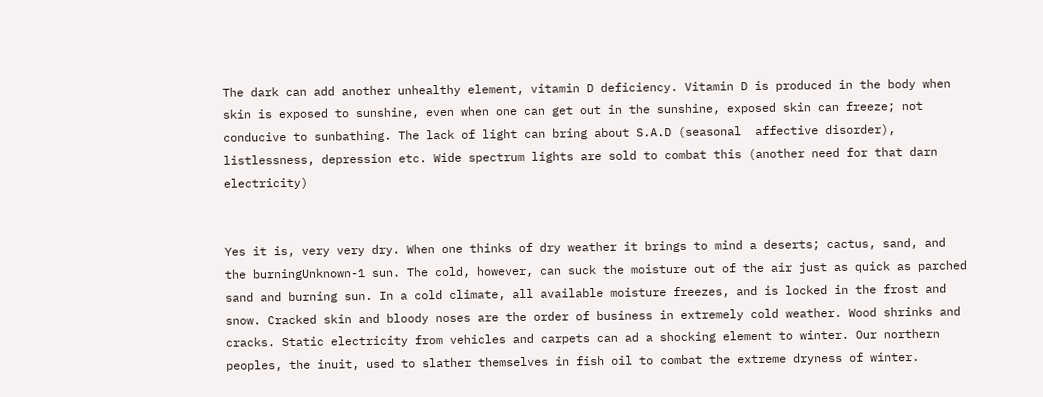The dark can add another unhealthy element, vitamin D deficiency. Vitamin D is produced in the body when skin is exposed to sunshine, even when one can get out in the sunshine, exposed skin can freeze; not conducive to sunbathing. The lack of light can bring about S.A.D (seasonal  affective disorder), listlessness, depression etc. Wide spectrum lights are sold to combat this (another need for that darn electricity)


Yes it is, very very dry. When one thinks of dry weather it brings to mind a deserts; cactus, sand, and the burningUnknown-1 sun. The cold, however, can suck the moisture out of the air just as quick as parched sand and burning sun. In a cold climate, all available moisture freezes, and is locked in the frost and snow. Cracked skin and bloody noses are the order of business in extremely cold weather. Wood shrinks and cracks. Static electricity from vehicles and carpets can ad a shocking element to winter. Our northern peoples, the inuit, used to slather themselves in fish oil to combat the extreme dryness of winter.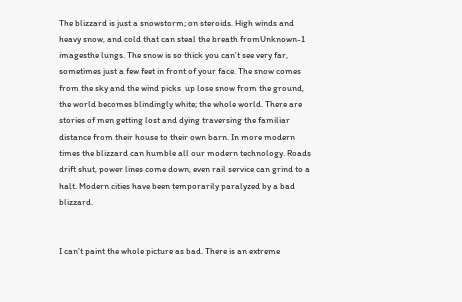The blizzard is just a snowstorm; on steroids. High winds and heavy snow, and cold that can steal the breath fromUnknown-1 imagesthe lungs. The snow is so thick you can’t see very far, sometimes just a few feet in front of your face. The snow comes from the sky and the wind picks  up lose snow from the ground, the world becomes blindingly white; the whole world. There are stories of men getting lost and dying traversing the familiar distance from their house to their own barn. In more modern times the blizzard can humble all our modern technology. Roads drift shut, power lines come down, even rail service can grind to a halt. Modern cities have been temporarily paralyzed by a bad blizzard.


I can’t paint the whole picture as bad. There is an extreme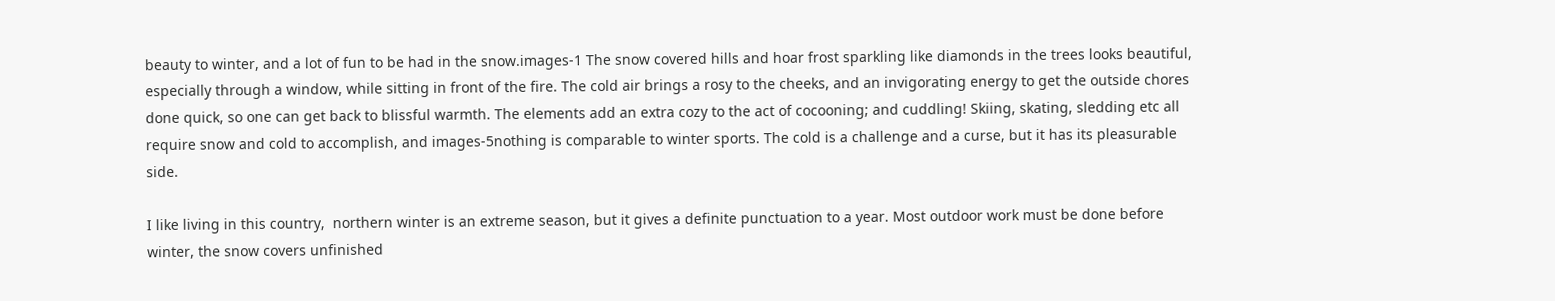beauty to winter, and a lot of fun to be had in the snow.images-1 The snow covered hills and hoar frost sparkling like diamonds in the trees looks beautiful, especially through a window, while sitting in front of the fire. The cold air brings a rosy to the cheeks, and an invigorating energy to get the outside chores done quick, so one can get back to blissful warmth. The elements add an extra cozy to the act of cocooning; and cuddling! Skiing, skating, sledding etc all require snow and cold to accomplish, and images-5nothing is comparable to winter sports. The cold is a challenge and a curse, but it has its pleasurable side.

I like living in this country,  northern winter is an extreme season, but it gives a definite punctuation to a year. Most outdoor work must be done before winter, the snow covers unfinished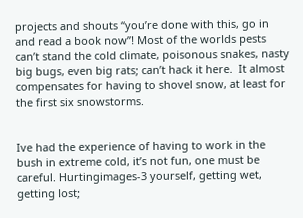projects and shouts “you’re done with this, go in and read a book now”! Most of the worlds pests can’t stand the cold climate, poisonous snakes, nasty big bugs, even big rats; can’t hack it here.  It almost compensates for having to shovel snow, at least for the first six snowstorms.


Ive had the experience of having to work in the bush in extreme cold, it’s not fun, one must be careful. Hurtingimages-3 yourself, getting wet, getting lost;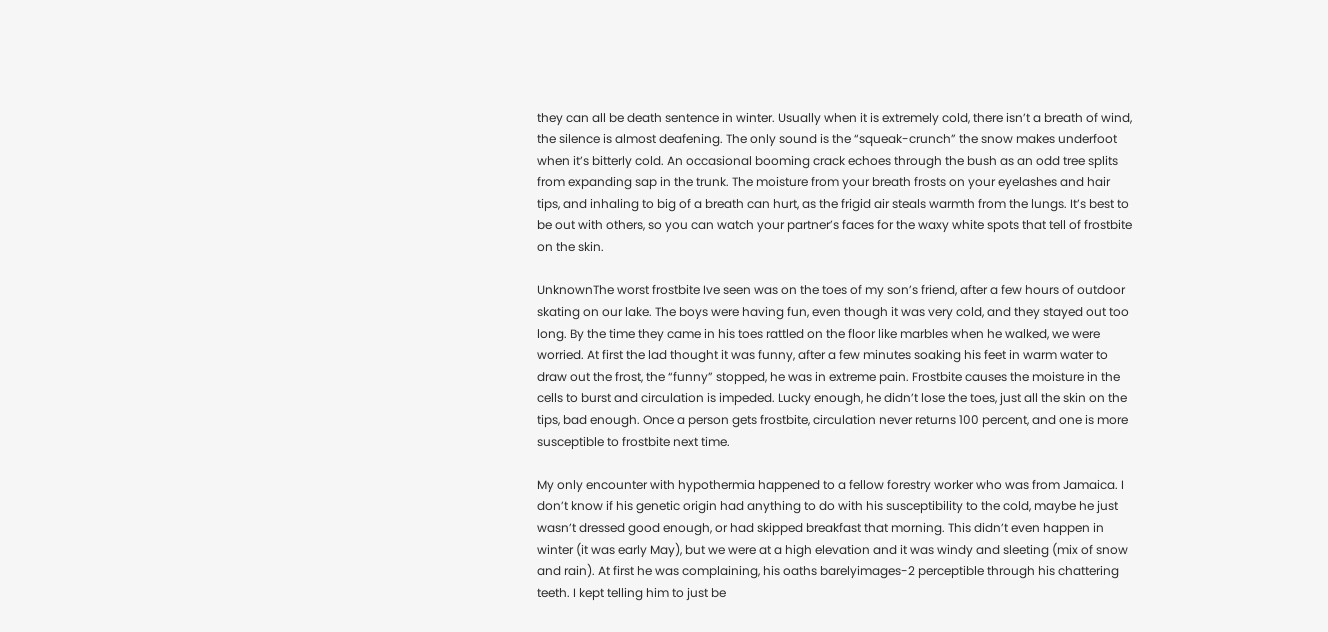they can all be death sentence in winter. Usually when it is extremely cold, there isn’t a breath of wind, the silence is almost deafening. The only sound is the “squeak-crunch” the snow makes underfoot when it’s bitterly cold. An occasional booming crack echoes through the bush as an odd tree splits from expanding sap in the trunk. The moisture from your breath frosts on your eyelashes and hair tips, and inhaling to big of a breath can hurt, as the frigid air steals warmth from the lungs. It’s best to be out with others, so you can watch your partner’s faces for the waxy white spots that tell of frostbite on the skin.

UnknownThe worst frostbite Ive seen was on the toes of my son’s friend, after a few hours of outdoor skating on our lake. The boys were having fun, even though it was very cold, and they stayed out too long. By the time they came in his toes rattled on the floor like marbles when he walked, we were worried. At first the lad thought it was funny, after a few minutes soaking his feet in warm water to draw out the frost, the “funny” stopped, he was in extreme pain. Frostbite causes the moisture in the cells to burst and circulation is impeded. Lucky enough, he didn’t lose the toes, just all the skin on the tips, bad enough. Once a person gets frostbite, circulation never returns 100 percent, and one is more susceptible to frostbite next time.

My only encounter with hypothermia happened to a fellow forestry worker who was from Jamaica. I don’t know if his genetic origin had anything to do with his susceptibility to the cold, maybe he just wasn’t dressed good enough, or had skipped breakfast that morning. This didn’t even happen in winter (it was early May), but we were at a high elevation and it was windy and sleeting (mix of snow and rain). At first he was complaining, his oaths barelyimages-2 perceptible through his chattering teeth. I kept telling him to just be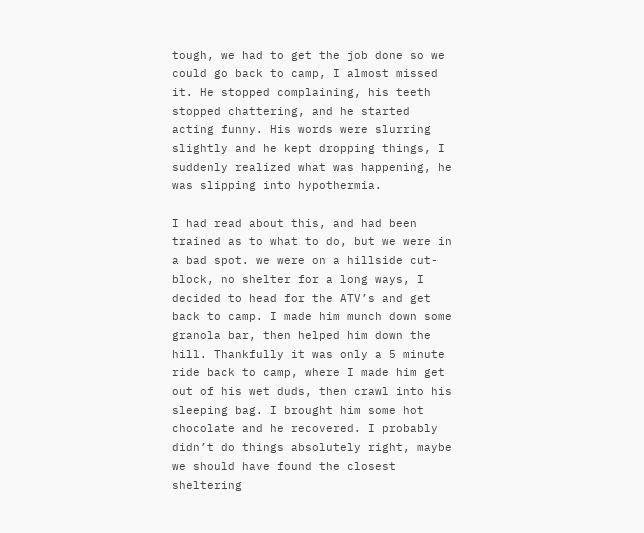tough, we had to get the job done so we could go back to camp, I almost missed it. He stopped complaining, his teeth stopped chattering, and he started acting funny. His words were slurring slightly and he kept dropping things, I suddenly realized what was happening, he was slipping into hypothermia.

I had read about this, and had been trained as to what to do, but we were in a bad spot. we were on a hillside cut-block, no shelter for a long ways, I decided to head for the ATV’s and get back to camp. I made him munch down some granola bar, then helped him down the hill. Thankfully it was only a 5 minute ride back to camp, where I made him get out of his wet duds, then crawl into his sleeping bag. I brought him some hot chocolate and he recovered. I probably didn’t do things absolutely right, maybe we should have found the closest sheltering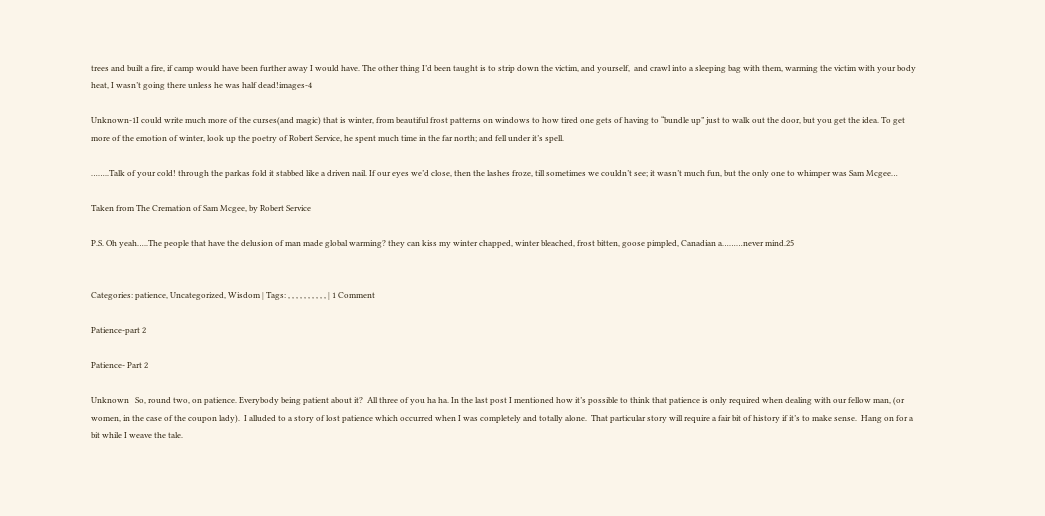trees and built a fire, if camp would have been further away I would have. The other thing I’d been taught is to strip down the victim, and yourself,  and crawl into a sleeping bag with them, warming the victim with your body heat, I wasn’t going there unless he was half dead!images-4

Unknown-1I could write much more of the curses(and magic) that is winter, from beautiful frost patterns on windows to how tired one gets of having to “bundle up” just to walk out the door, but you get the idea. To get more of the emotion of winter, look up the poetry of Robert Service, he spent much time in the far north; and fell under it’s spell.

……..Talk of your cold! through the parkas fold it stabbed like a driven nail. If our eyes we’d close, then the lashes froze, till sometimes we couldn’t see; it wasn’t much fun, but the only one to whimper was Sam Mcgee…

Taken from The Cremation of Sam Mcgee, by Robert Service

P.S. Oh yeah…..The people that have the delusion of man made global warming? they can kiss my winter chapped, winter bleached, frost bitten, goose pimpled, Canadian a………never mind.25


Categories: patience, Uncategorized, Wisdom | Tags: , , , , , , , , , , | 1 Comment

Patience-part 2

Patience- Part 2

Unknown   So, round two, on patience. Everybody being patient about it?  All three of you ha ha. In the last post I mentioned how it’s possible to think that patience is only required when dealing with our fellow man, (or women, in the case of the coupon lady).  I alluded to a story of lost patience which occurred when I was completely and totally alone.  That particular story will require a fair bit of history if it’s to make sense.  Hang on for a bit while I weave the tale.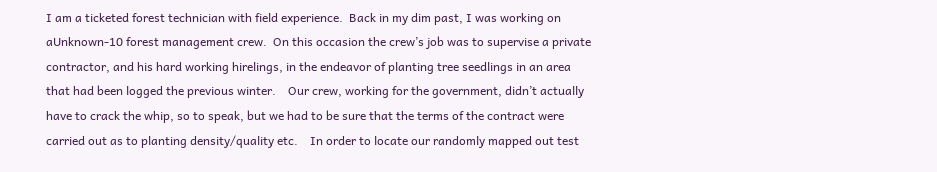I am a ticketed forest technician with field experience.  Back in my dim past, I was working on aUnknown-10 forest management crew.  On this occasion the crew’s job was to supervise a private contractor, and his hard working hirelings, in the endeavor of planting tree seedlings in an area that had been logged the previous winter.    Our crew, working for the government, didn’t actually have to crack the whip, so to speak, but we had to be sure that the terms of the contract were carried out as to planting density/quality etc.    In order to locate our randomly mapped out test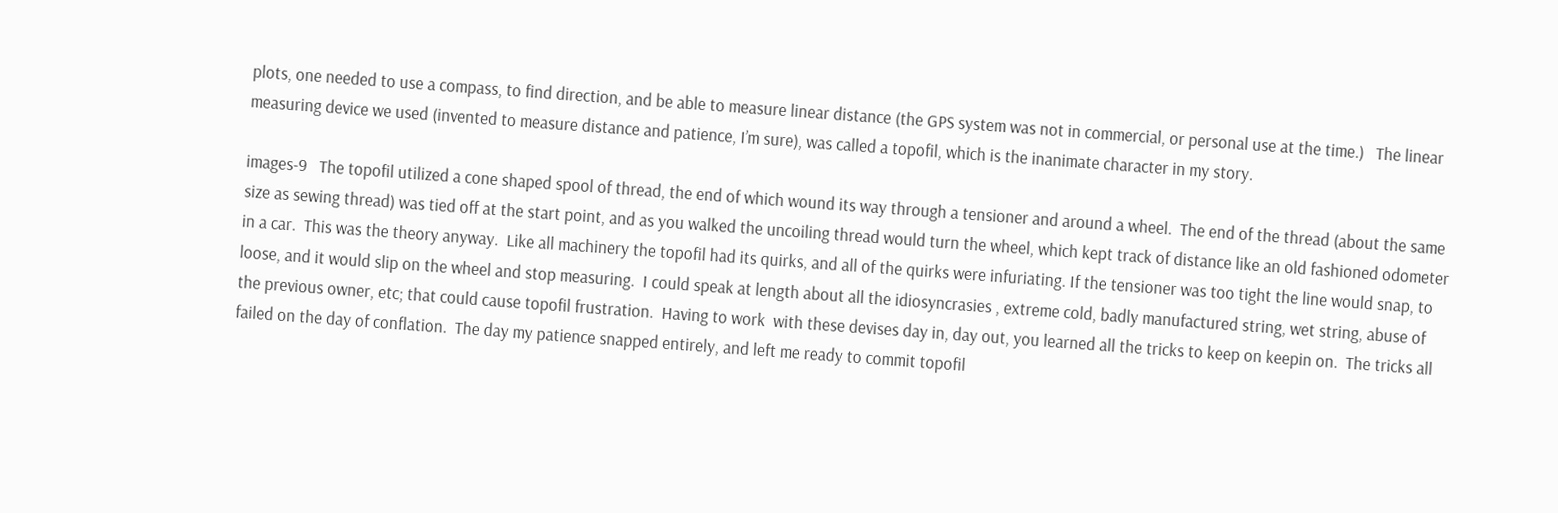plots, one needed to use a compass, to find direction, and be able to measure linear distance (the GPS system was not in commercial, or personal use at the time.)   The linear measuring device we used (invented to measure distance and patience, I’m sure), was called a topofil, which is the inanimate character in my story.

images-9   The topofil utilized a cone shaped spool of thread, the end of which wound its way through a tensioner and around a wheel.  The end of the thread (about the same size as sewing thread) was tied off at the start point, and as you walked the uncoiling thread would turn the wheel, which kept track of distance like an old fashioned odometer in a car.  This was the theory anyway.  Like all machinery the topofil had its quirks, and all of the quirks were infuriating. If the tensioner was too tight the line would snap, to loose, and it would slip on the wheel and stop measuring.  I could speak at length about all the idiosyncrasies , extreme cold, badly manufactured string, wet string, abuse of the previous owner, etc; that could cause topofil frustration.  Having to work  with these devises day in, day out, you learned all the tricks to keep on keepin on.  The tricks all failed on the day of conflation.  The day my patience snapped entirely, and left me ready to commit topofil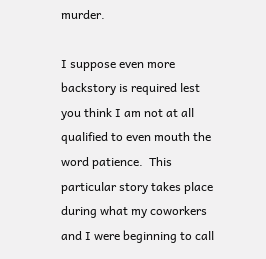murder.

I suppose even more backstory is required lest you think I am not at all qualified to even mouth the word patience.  This particular story takes place during what my coworkers and I were beginning to call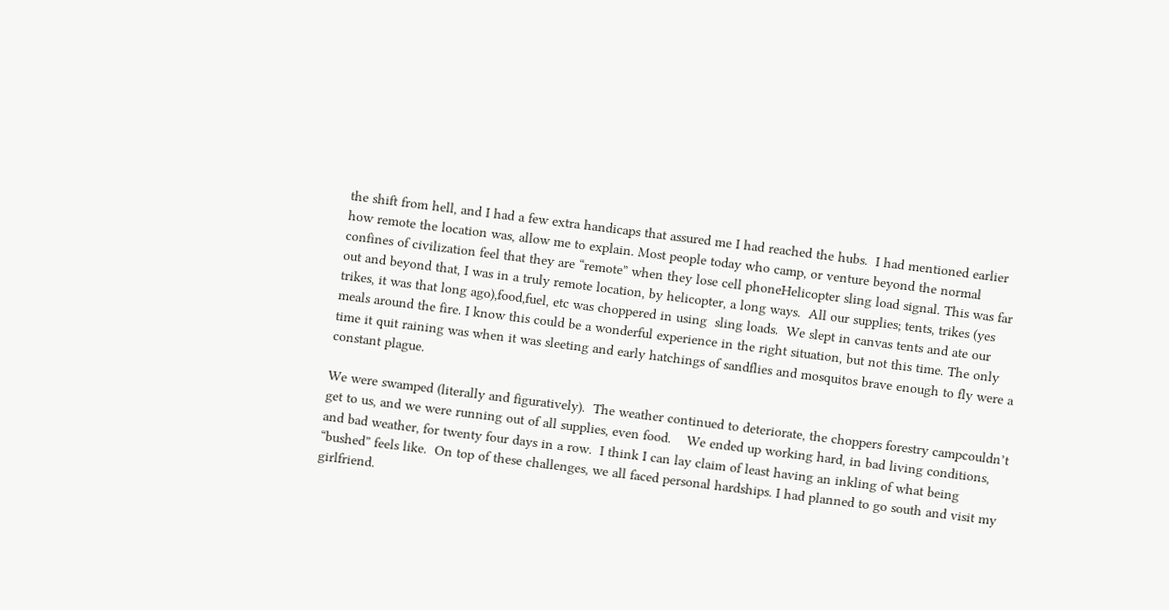the shift from hell, and I had a few extra handicaps that assured me I had reached the hubs.  I had mentioned earlier how remote the location was, allow me to explain. Most people today who camp, or venture beyond the normal confines of civilization feel that they are “remote” when they lose cell phoneHelicopter sling load signal. This was far out and beyond that, I was in a truly remote location, by helicopter, a long ways.  All our supplies; tents, trikes (yes trikes, it was that long ago),food,fuel, etc was choppered in using  sling loads.  We slept in canvas tents and ate our meals around the fire. I know this could be a wonderful experience in the right situation, but not this time. The only time it quit raining was when it was sleeting and early hatchings of sandflies and mosquitos brave enough to fly were a constant plague.

We were swamped (literally and figuratively).  The weather continued to deteriorate, the choppers forestry campcouldn’t get to us, and we were running out of all supplies, even food.    We ended up working hard, in bad living conditions, and bad weather, for twenty four days in a row.  I think I can lay claim of least having an inkling of what being “bushed” feels like.  On top of these challenges, we all faced personal hardships. I had planned to go south and visit my girlfriend.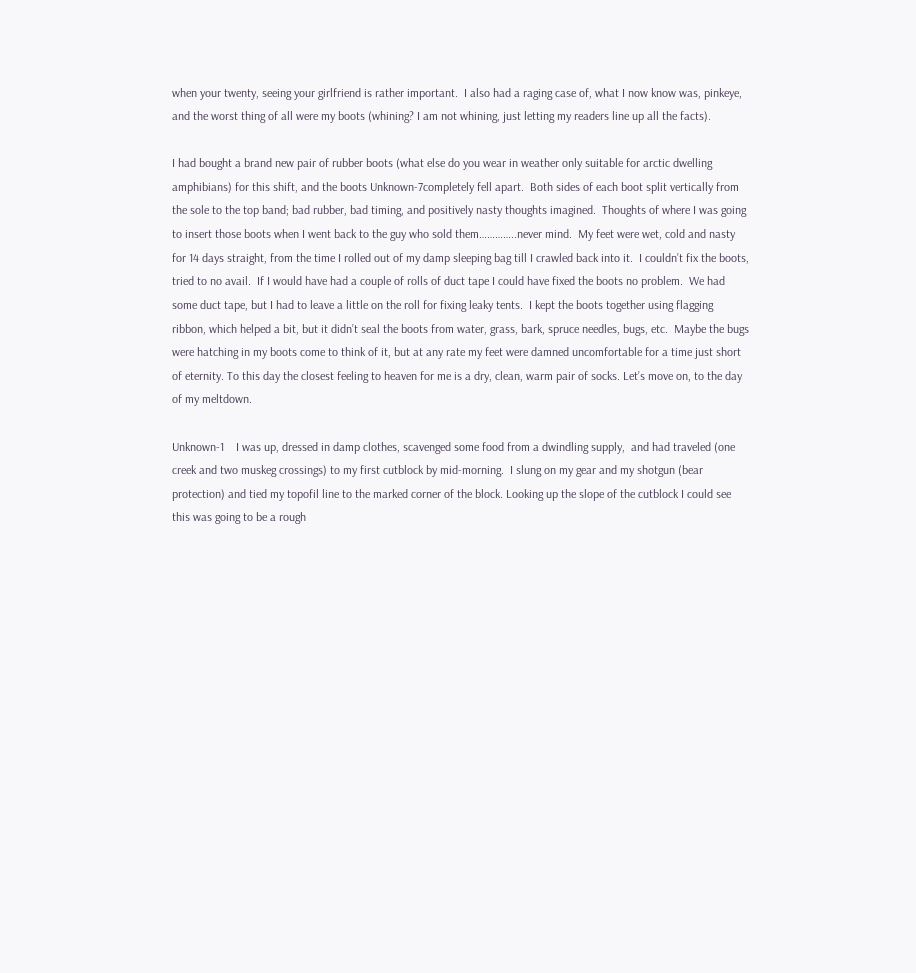when your twenty, seeing your girlfriend is rather important.  I also had a raging case of, what I now know was, pinkeye, and the worst thing of all were my boots (whining? I am not whining, just letting my readers line up all the facts).

I had bought a brand new pair of rubber boots (what else do you wear in weather only suitable for arctic dwelling amphibians) for this shift, and the boots Unknown-7completely fell apart.  Both sides of each boot split vertically from the sole to the top band; bad rubber, bad timing, and positively nasty thoughts imagined.  Thoughts of where I was going to insert those boots when I went back to the guy who sold them…………..never mind.  My feet were wet, cold and nasty for 14 days straight, from the time I rolled out of my damp sleeping bag till I crawled back into it.  I couldn’t fix the boots, tried to no avail.  If I would have had a couple of rolls of duct tape I could have fixed the boots no problem.  We had some duct tape, but I had to leave a little on the roll for fixing leaky tents.  I kept the boots together using flagging ribbon, which helped a bit, but it didn’t seal the boots from water, grass, bark, spruce needles, bugs, etc.  Maybe the bugs were hatching in my boots come to think of it, but at any rate my feet were damned uncomfortable for a time just short of eternity. To this day the closest feeling to heaven for me is a dry, clean, warm pair of socks. Let’s move on, to the day of my meltdown.

Unknown-1    I was up, dressed in damp clothes, scavenged some food from a dwindling supply,  and had traveled (one creek and two muskeg crossings) to my first cutblock by mid-morning.  I slung on my gear and my shotgun (bear protection) and tied my topofil line to the marked corner of the block. Looking up the slope of the cutblock I could see this was going to be a rough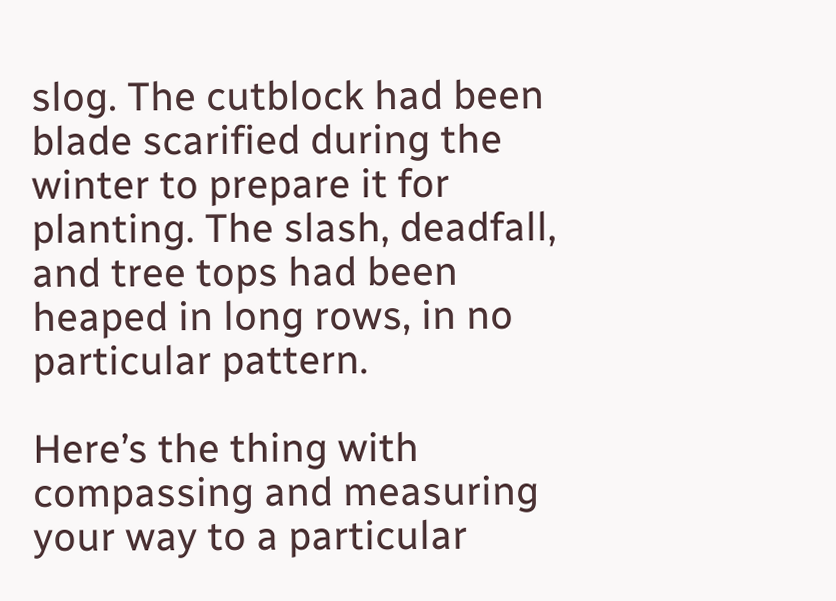slog. The cutblock had been blade scarified during the winter to prepare it for planting. The slash, deadfall, and tree tops had been heaped in long rows, in no particular pattern.

Here’s the thing with compassing and measuring your way to a particular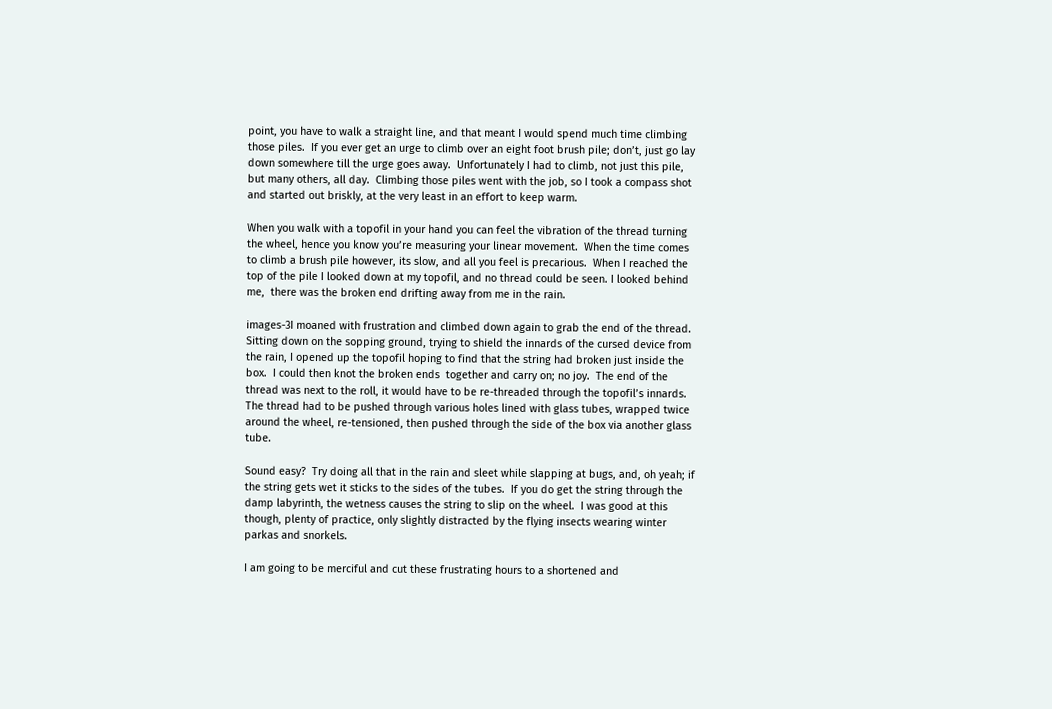point, you have to walk a straight line, and that meant I would spend much time climbing those piles.  If you ever get an urge to climb over an eight foot brush pile; don’t, just go lay down somewhere till the urge goes away.  Unfortunately I had to climb, not just this pile, but many others, all day.  Climbing those piles went with the job, so I took a compass shot and started out briskly, at the very least in an effort to keep warm.

When you walk with a topofil in your hand you can feel the vibration of the thread turning the wheel, hence you know you’re measuring your linear movement.  When the time comes to climb a brush pile however, its slow, and all you feel is precarious.  When I reached the top of the pile I looked down at my topofil, and no thread could be seen. I looked behind me,  there was the broken end drifting away from me in the rain.

images-3I moaned with frustration and climbed down again to grab the end of the thread. Sitting down on the sopping ground, trying to shield the innards of the cursed device from the rain, I opened up the topofil hoping to find that the string had broken just inside the box.  I could then knot the broken ends  together and carry on; no joy.  The end of the thread was next to the roll, it would have to be re-threaded through the topofil’s innards. The thread had to be pushed through various holes lined with glass tubes, wrapped twice around the wheel, re-tensioned, then pushed through the side of the box via another glass tube.

Sound easy?  Try doing all that in the rain and sleet while slapping at bugs, and, oh yeah; if the string gets wet it sticks to the sides of the tubes.  If you do get the string through the damp labyrinth, the wetness causes the string to slip on the wheel.  I was good at this though, plenty of practice, only slightly distracted by the flying insects wearing winter parkas and snorkels.

I am going to be merciful and cut these frustrating hours to a shortened and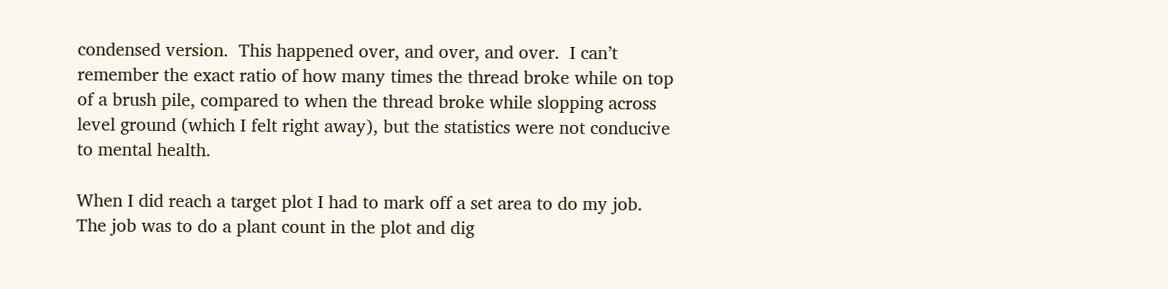condensed version.  This happened over, and over, and over.  I can’t remember the exact ratio of how many times the thread broke while on top of a brush pile, compared to when the thread broke while slopping across level ground (which I felt right away), but the statistics were not conducive to mental health.

When I did reach a target plot I had to mark off a set area to do my job.  The job was to do a plant count in the plot and dig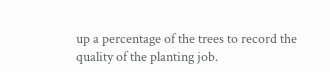up a percentage of the trees to record the quality of the planting job.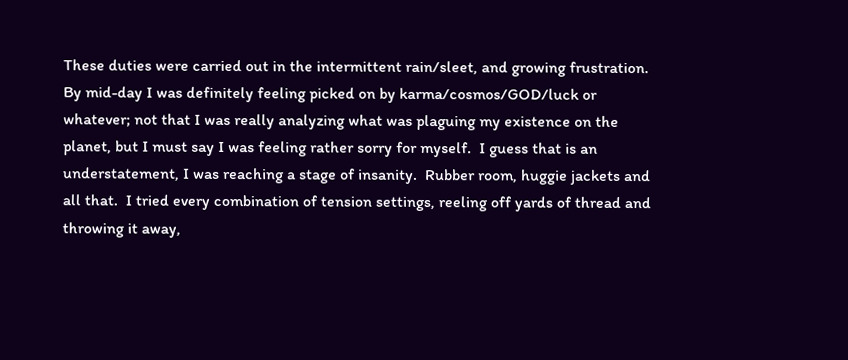These duties were carried out in the intermittent rain/sleet, and growing frustration.  By mid-day I was definitely feeling picked on by karma/cosmos/GOD/luck or whatever; not that I was really analyzing what was plaguing my existence on the planet, but I must say I was feeling rather sorry for myself.  I guess that is an understatement, I was reaching a stage of insanity.  Rubber room, huggie jackets and all that.  I tried every combination of tension settings, reeling off yards of thread and throwing it away,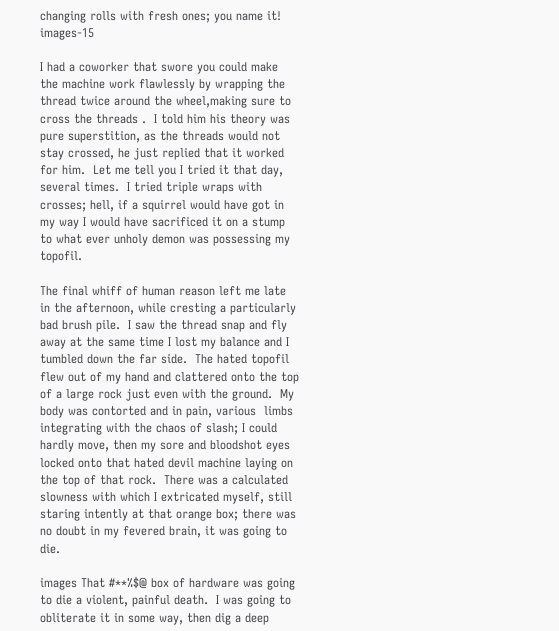changing rolls with fresh ones; you name it!  images-15

I had a coworker that swore you could make the machine work flawlessly by wrapping the thread twice around the wheel,making sure to cross the threads .  I told him his theory was pure superstition, as the threads would not stay crossed, he just replied that it worked for him.  Let me tell you I tried it that day, several times.  I tried triple wraps with crosses; hell, if a squirrel would have got in my way I would have sacrificed it on a stump to what ever unholy demon was possessing my topofil.

The final whiff of human reason left me late in the afternoon, while cresting a particularly bad brush pile.  I saw the thread snap and fly away at the same time I lost my balance and I tumbled down the far side.  The hated topofil flew out of my hand and clattered onto the top of a large rock just even with the ground.  My body was contorted and in pain, various  limbs integrating with the chaos of slash; I could hardly move, then my sore and bloodshot eyes  locked onto that hated devil machine laying on the top of that rock.  There was a calculated slowness with which I extricated myself, still staring intently at that orange box; there was no doubt in my fevered brain, it was going to die.

images That #**%$@ box of hardware was going to die a violent, painful death.  I was going to obliterate it in some way, then dig a deep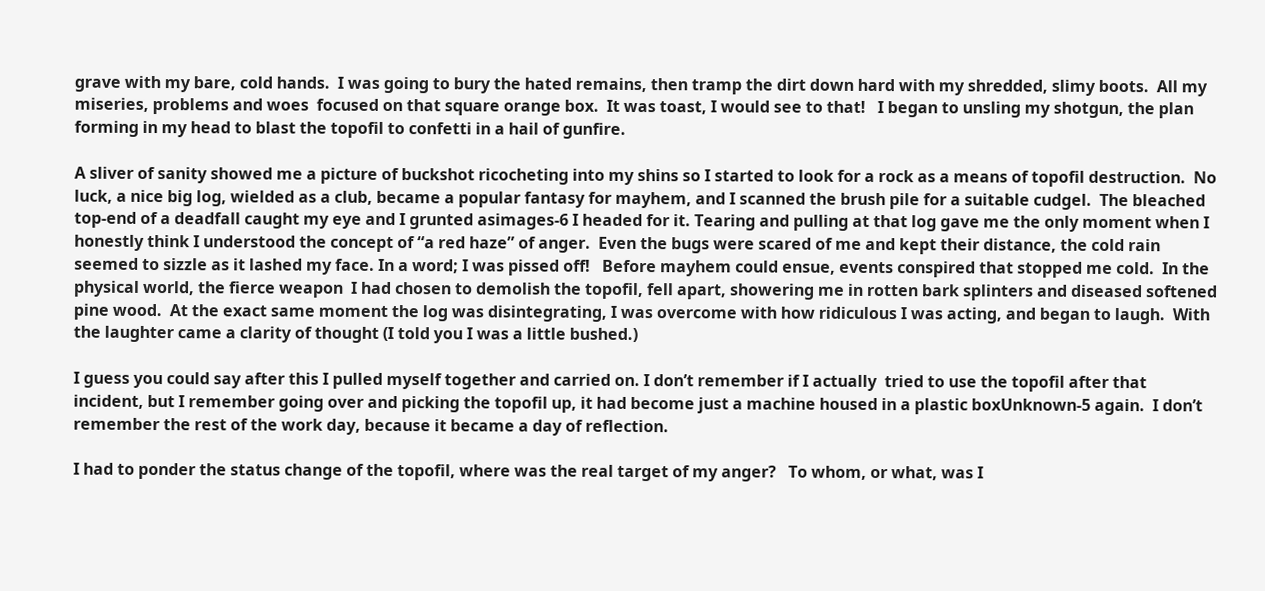grave with my bare, cold hands.  I was going to bury the hated remains, then tramp the dirt down hard with my shredded, slimy boots.  All my miseries, problems and woes  focused on that square orange box.  It was toast, I would see to that!   I began to unsling my shotgun, the plan forming in my head to blast the topofil to confetti in a hail of gunfire.

A sliver of sanity showed me a picture of buckshot ricocheting into my shins so I started to look for a rock as a means of topofil destruction.  No luck, a nice big log, wielded as a club, became a popular fantasy for mayhem, and I scanned the brush pile for a suitable cudgel.  The bleached top-end of a deadfall caught my eye and I grunted asimages-6 I headed for it. Tearing and pulling at that log gave me the only moment when I honestly think I understood the concept of “a red haze” of anger.  Even the bugs were scared of me and kept their distance, the cold rain seemed to sizzle as it lashed my face. In a word; I was pissed off!   Before mayhem could ensue, events conspired that stopped me cold.  In the physical world, the fierce weapon  I had chosen to demolish the topofil, fell apart, showering me in rotten bark splinters and diseased softened  pine wood.  At the exact same moment the log was disintegrating, I was overcome with how ridiculous I was acting, and began to laugh.  With the laughter came a clarity of thought (I told you I was a little bushed.)

I guess you could say after this I pulled myself together and carried on. I don’t remember if I actually  tried to use the topofil after that incident, but I remember going over and picking the topofil up, it had become just a machine housed in a plastic boxUnknown-5 again.  I don’t remember the rest of the work day, because it became a day of reflection.

I had to ponder the status change of the topofil, where was the real target of my anger?   To whom, or what, was I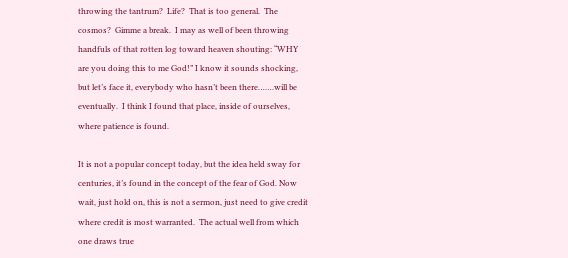throwing the tantrum?  Life?  That is too general.  The cosmos?  Gimme a break.  I may as well of been throwing handfuls of that rotten log toward heaven shouting: “WHY are you doing this to me God!” I know it sounds shocking, but let’s face it, everybody who hasn’t been there…….will be eventually.  I think I found that place, inside of ourselves, where patience is found.

It is not a popular concept today, but the idea held sway for centuries, it’s found in the concept of the fear of God. Now wait, just hold on, this is not a sermon, just need to give credit where credit is most warranted.  The actual well from which one draws true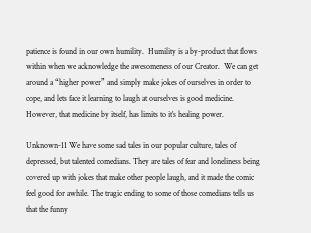patience is found in our own humility.  Humility is a by-product that flows within when we acknowledge the awesomeness of our Creator.  We can get around a “higher power” and simply make jokes of ourselves in order to cope, and lets face it learning to laugh at ourselves is good medicine. However, that medicine by itself, has limits to it’s healing power.

Unknown-11 We have some sad tales in our popular culture, tales of depressed, but talented comedians. They are tales of fear and loneliness being covered up with jokes that make other people laugh, and it made the comic feel good for awhile. The tragic ending to some of those comedians tells us that the funny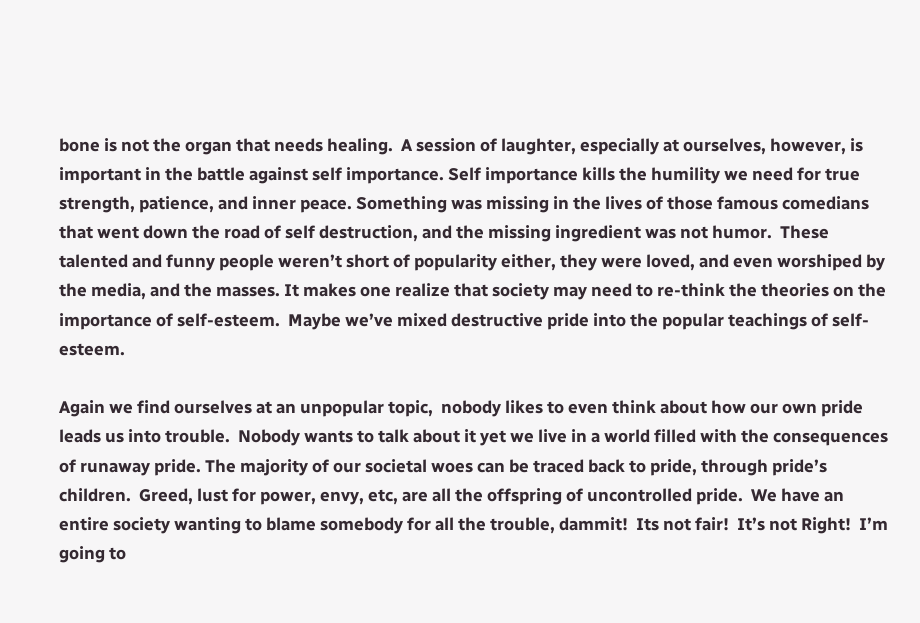bone is not the organ that needs healing.  A session of laughter, especially at ourselves, however, is important in the battle against self importance. Self importance kills the humility we need for true strength, patience, and inner peace. Something was missing in the lives of those famous comedians that went down the road of self destruction, and the missing ingredient was not humor.  These talented and funny people weren’t short of popularity either, they were loved, and even worshiped by the media, and the masses. It makes one realize that society may need to re-think the theories on the importance of self-esteem.  Maybe we’ve mixed destructive pride into the popular teachings of self-esteem.

Again we find ourselves at an unpopular topic,  nobody likes to even think about how our own pride leads us into trouble.  Nobody wants to talk about it yet we live in a world filled with the consequences of runaway pride. The majority of our societal woes can be traced back to pride, through pride’s children.  Greed, lust for power, envy, etc, are all the offspring of uncontrolled pride.  We have an entire society wanting to blame somebody for all the trouble, dammit!  Its not fair!  It’s not Right!  I’m going to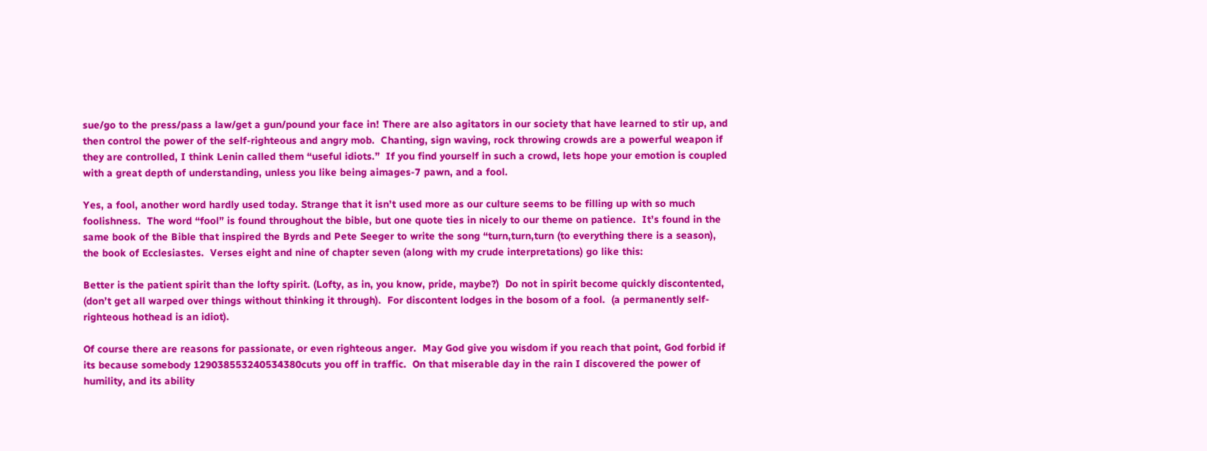sue/go to the press/pass a law/get a gun/pound your face in! There are also agitators in our society that have learned to stir up, and then control the power of the self-righteous and angry mob.  Chanting, sign waving, rock throwing crowds are a powerful weapon if they are controlled, I think Lenin called them “useful idiots.”  If you find yourself in such a crowd, lets hope your emotion is coupled with a great depth of understanding, unless you like being aimages-7 pawn, and a fool.

Yes, a fool, another word hardly used today. Strange that it isn’t used more as our culture seems to be filling up with so much foolishness.  The word “fool” is found throughout the bible, but one quote ties in nicely to our theme on patience.  It’s found in the same book of the Bible that inspired the Byrds and Pete Seeger to write the song “turn,turn,turn (to everything there is a season), the book of Ecclesiastes.  Verses eight and nine of chapter seven (along with my crude interpretations) go like this:

Better is the patient spirit than the lofty spirit. (Lofty, as in, you know, pride, maybe?)  Do not in spirit become quickly discontented, (don’t get all warped over things without thinking it through).  For discontent lodges in the bosom of a fool.  (a permanently self-righteous hothead is an idiot).

Of course there are reasons for passionate, or even righteous anger.  May God give you wisdom if you reach that point, God forbid if its because somebody 129038553240534380cuts you off in traffic.  On that miserable day in the rain I discovered the power of humility, and its ability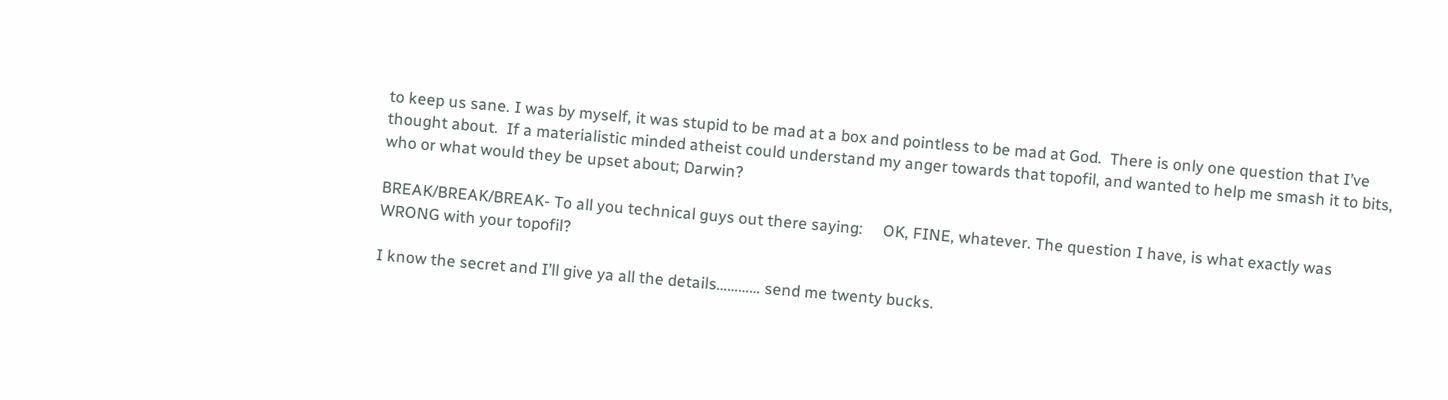to keep us sane. I was by myself, it was stupid to be mad at a box and pointless to be mad at God.  There is only one question that I’ve thought about.  If a materialistic minded atheist could understand my anger towards that topofil, and wanted to help me smash it to bits, who or what would they be upset about; Darwin?

BREAK/BREAK/BREAK- To all you technical guys out there saying:     OK, FINE, whatever. The question I have, is what exactly was WRONG with your topofil?

I know the secret and I’ll give ya all the details………… send me twenty bucks.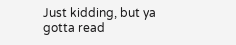Just kidding, but ya gotta read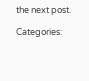the next post.

Categories: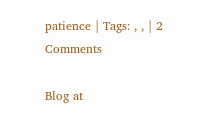patience | Tags: , , | 2 Comments

Blog at